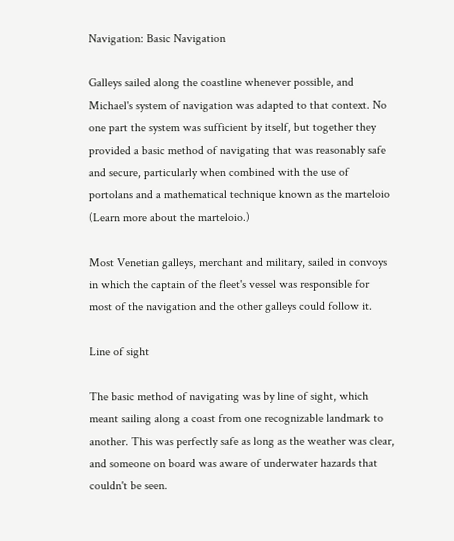Navigation: Basic Navigation

Galleys sailed along the coastline whenever possible, and Michael's system of navigation was adapted to that context. No one part the system was sufficient by itself, but together they provided a basic method of navigating that was reasonably safe and secure, particularly when combined with the use of portolans and a mathematical technique known as the marteloio (Learn more about the marteloio.)

Most Venetian galleys, merchant and military, sailed in convoys in which the captain of the fleet's vessel was responsible for most of the navigation and the other galleys could follow it.

Line of sight

The basic method of navigating was by line of sight, which meant sailing along a coast from one recognizable landmark to another. This was perfectly safe as long as the weather was clear, and someone on board was aware of underwater hazards that couldn't be seen.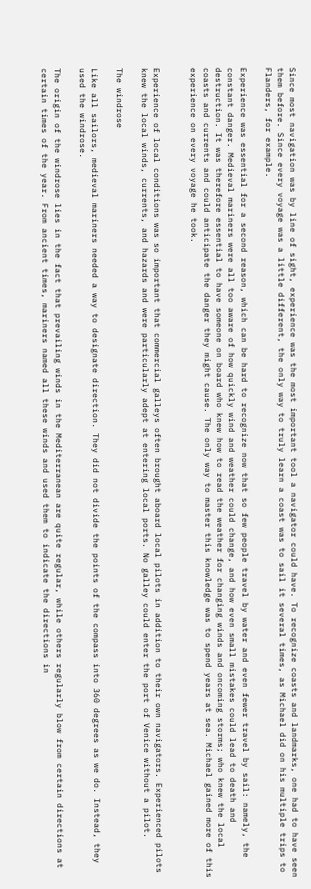Since most navigation was by line of sight, experience was the most important tool a navigator could have. To recognize coasts and landmarks, one had to have seen them before. Since every voyage was a little different, the only way to truly learn a coast was to sail it several times, as Michael did on his multiple trips to Flanders, for example.

Experience was essential for a second reason, which can be hard to recognize now that so few people travel by water and even fewer travel by sail: namely, the constant danger. Medieval mariners were all too aware of how quickly wind and weather could change, and how even small mistakes could lead to death and destruction. It was therefore essential to have someone on board who knew how to read the weather for changing winds and oncoming storms; who knew the local coasts and currents and could anticipate the danger they might cause. The only way to master this knowledge was to spend years at sea. Michael gained more of this experience on every voyage he took.


Experience of local conditions was so important that commercial galleys often brought aboard local pilots in addition to their own navigators. Experienced pilots knew the local winds, currents, and hazards and were particularly adept at entering local ports. No galley could enter the port of Venice without a pilot.

The windrose

Like all sailors, medieval mariners needed a way to designate direction. They did not divide the points of the compass into 360 degrees as we do. Instead, they used the windrose.

The origin of the windrose lies in the fact that prevailing winds in the Mediterranean are quite regular, while others regularly blow from certain directions at certain times of the year. From ancient times, mariners named all these winds and used them to indicate the directions in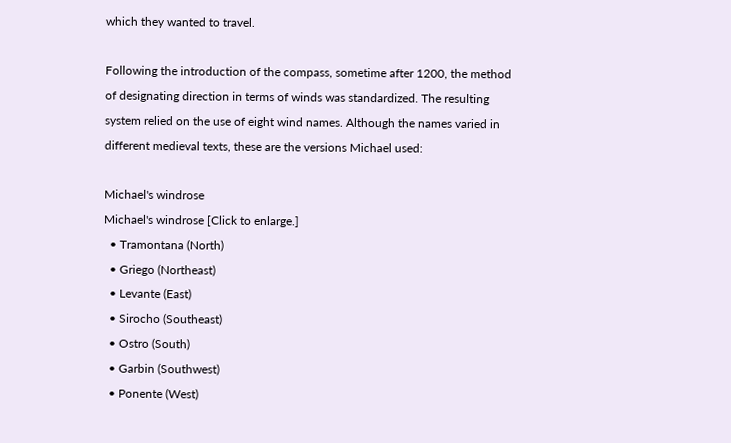which they wanted to travel.

Following the introduction of the compass, sometime after 1200, the method of designating direction in terms of winds was standardized. The resulting system relied on the use of eight wind names. Although the names varied in different medieval texts, these are the versions Michael used:

Michael's windrose
Michael's windrose [Click to enlarge.]
  • Tramontana (North)
  • Griego (Northeast)
  • Levante (East)
  • Sirocho (Southeast)
  • Ostro (South)
  • Garbin (Southwest)
  • Ponente (West)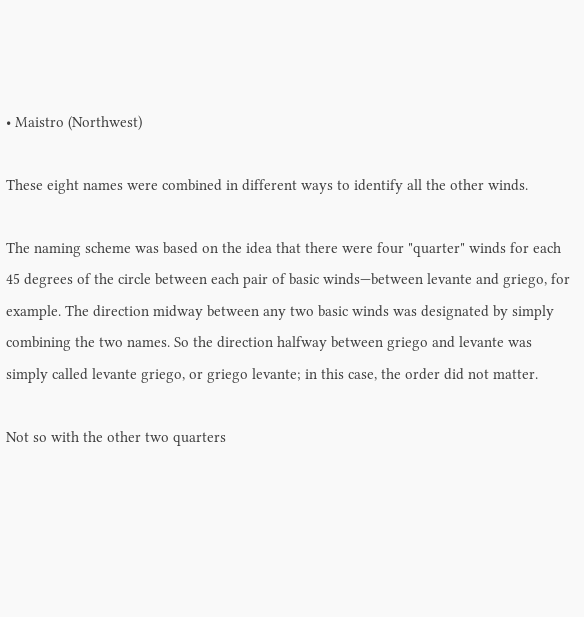• Maistro (Northwest)

These eight names were combined in different ways to identify all the other winds.

The naming scheme was based on the idea that there were four "quarter" winds for each 45 degrees of the circle between each pair of basic winds—between levante and griego, for example. The direction midway between any two basic winds was designated by simply combining the two names. So the direction halfway between griego and levante was simply called levante griego, or griego levante; in this case, the order did not matter.

Not so with the other two quarters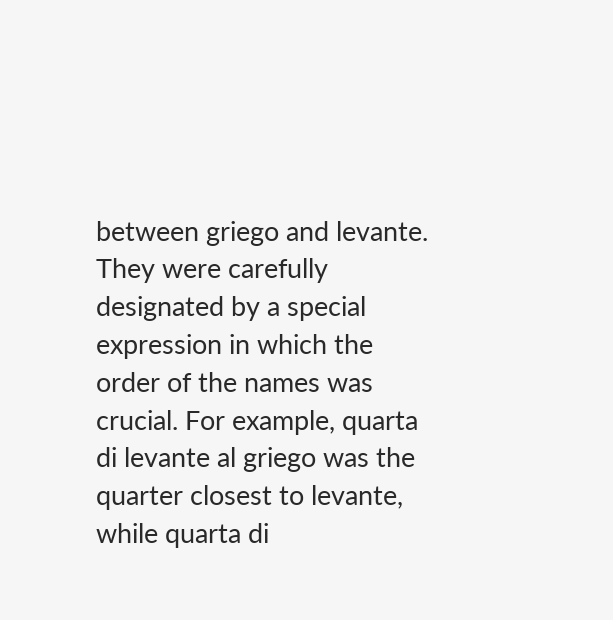between griego and levante. They were carefully designated by a special expression in which the order of the names was crucial. For example, quarta di levante al griego was the quarter closest to levante, while quarta di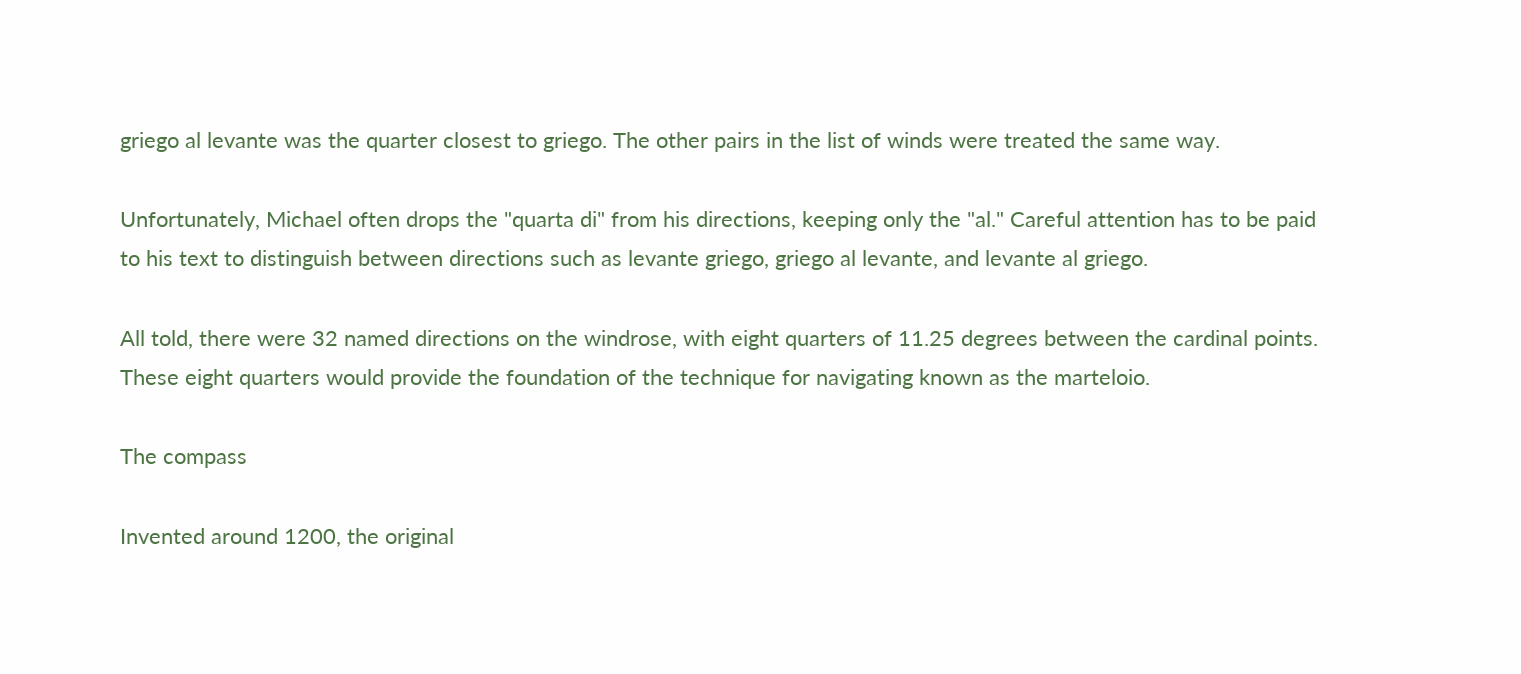griego al levante was the quarter closest to griego. The other pairs in the list of winds were treated the same way.

Unfortunately, Michael often drops the "quarta di" from his directions, keeping only the "al." Careful attention has to be paid to his text to distinguish between directions such as levante griego, griego al levante, and levante al griego.

All told, there were 32 named directions on the windrose, with eight quarters of 11.25 degrees between the cardinal points. These eight quarters would provide the foundation of the technique for navigating known as the marteloio.

The compass

Invented around 1200, the original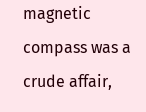magnetic compass was a crude affair,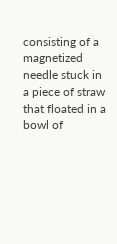consisting of a magnetized needle stuck in a piece of straw that floated in a bowl of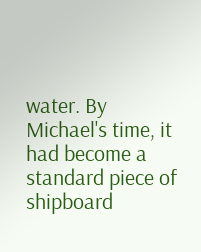water. By Michael's time, it had become a standard piece of shipboard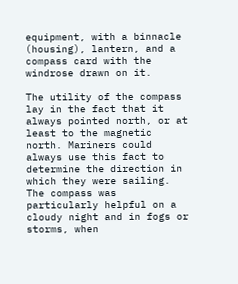equipment, with a binnacle (housing), lantern, and a compass card with the windrose drawn on it.

The utility of the compass lay in the fact that it always pointed north, or at least to the magnetic north. Mariners could always use this fact to determine the direction in which they were sailing. The compass was particularly helpful on a cloudy night and in fogs or storms, when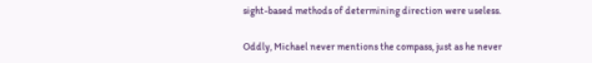sight-based methods of determining direction were useless.

Oddly, Michael never mentions the compass, just as he never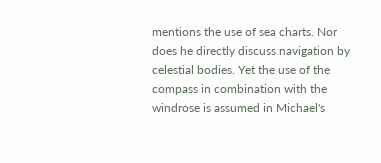mentions the use of sea charts. Nor does he directly discuss navigation by celestial bodies. Yet the use of the compass in combination with the windrose is assumed in Michael's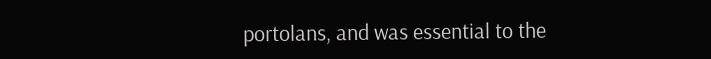portolans, and was essential to the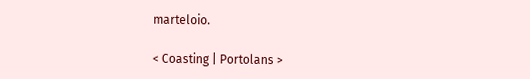marteloio.

< Coasting | Portolans >